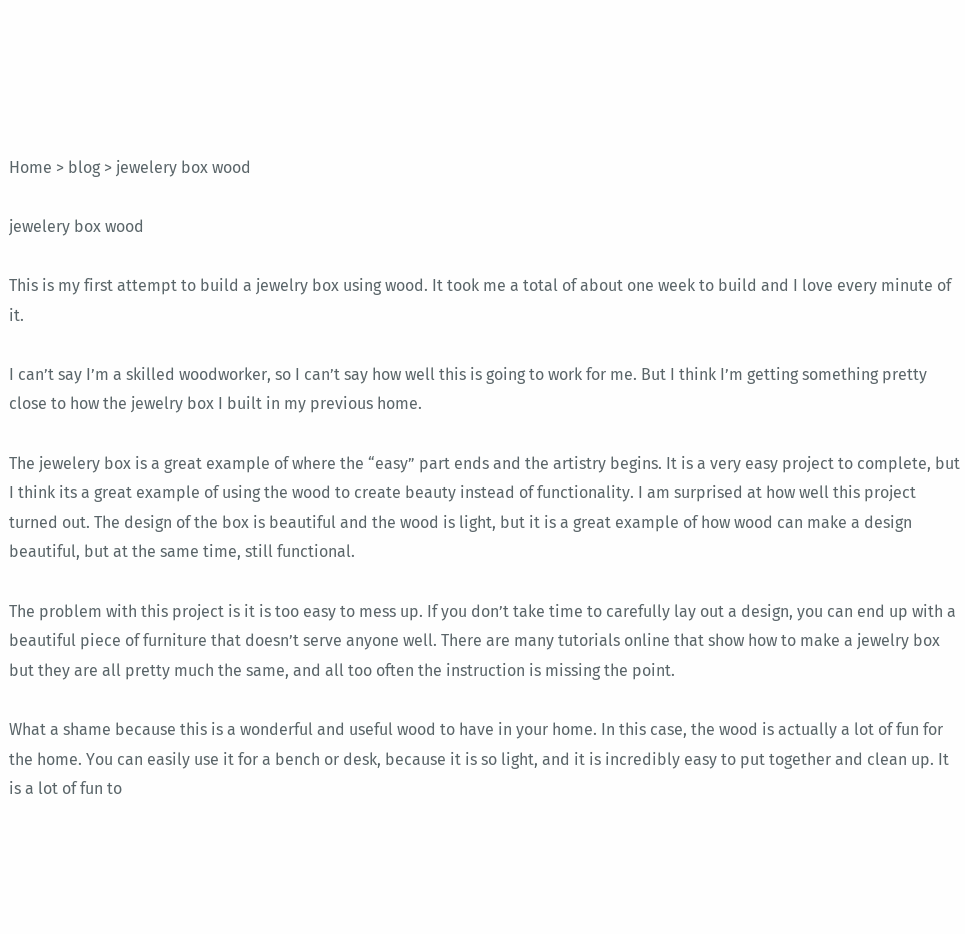Home > blog > jewelery box wood

jewelery box wood

This is my first attempt to build a jewelry box using wood. It took me a total of about one week to build and I love every minute of it.

I can’t say I’m a skilled woodworker, so I can’t say how well this is going to work for me. But I think I’m getting something pretty close to how the jewelry box I built in my previous home.

The jewelery box is a great example of where the “easy” part ends and the artistry begins. It is a very easy project to complete, but I think its a great example of using the wood to create beauty instead of functionality. I am surprised at how well this project turned out. The design of the box is beautiful and the wood is light, but it is a great example of how wood can make a design beautiful, but at the same time, still functional.

The problem with this project is it is too easy to mess up. If you don’t take time to carefully lay out a design, you can end up with a beautiful piece of furniture that doesn’t serve anyone well. There are many tutorials online that show how to make a jewelry box but they are all pretty much the same, and all too often the instruction is missing the point.

What a shame because this is a wonderful and useful wood to have in your home. In this case, the wood is actually a lot of fun for the home. You can easily use it for a bench or desk, because it is so light, and it is incredibly easy to put together and clean up. It is a lot of fun to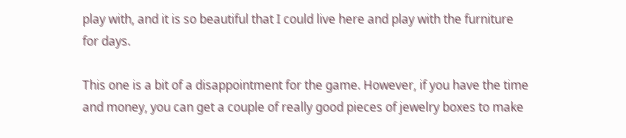play with, and it is so beautiful that I could live here and play with the furniture for days.

This one is a bit of a disappointment for the game. However, if you have the time and money, you can get a couple of really good pieces of jewelry boxes to make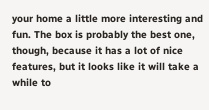your home a little more interesting and fun. The box is probably the best one, though, because it has a lot of nice features, but it looks like it will take a while to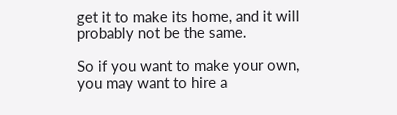get it to make its home, and it will probably not be the same.

So if you want to make your own, you may want to hire a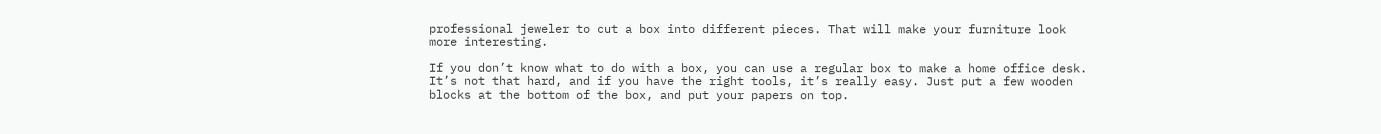professional jeweler to cut a box into different pieces. That will make your furniture look more interesting.

If you don’t know what to do with a box, you can use a regular box to make a home office desk. It’s not that hard, and if you have the right tools, it’s really easy. Just put a few wooden blocks at the bottom of the box, and put your papers on top.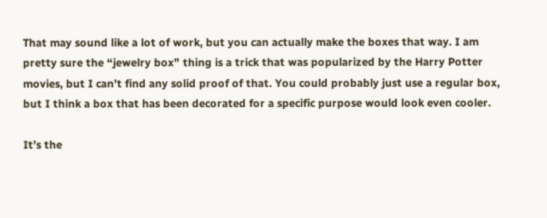That may sound like a lot of work, but you can actually make the boxes that way. I am pretty sure the “jewelry box” thing is a trick that was popularized by the Harry Potter movies, but I can’t find any solid proof of that. You could probably just use a regular box, but I think a box that has been decorated for a specific purpose would look even cooler.

It’s the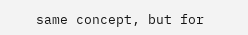same concept, but for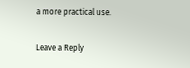a more practical use.

Leave a Reply